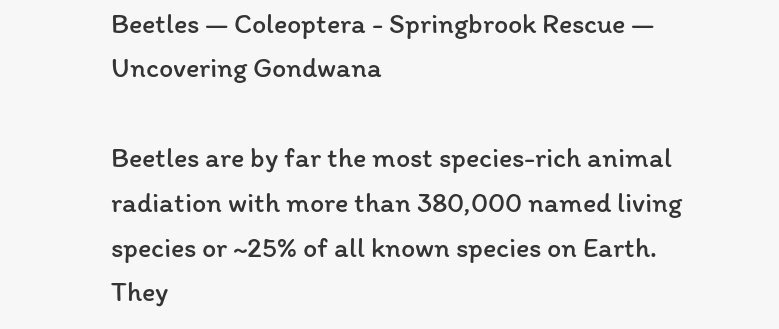Beetles — Coleoptera - Springbrook Rescue — Uncovering Gondwana

Beetles are by far the most species-rich animal radiation with more than 380,000 named living species or ~25% of all known species on Earth. They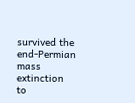survived the end-Permian mass extinction to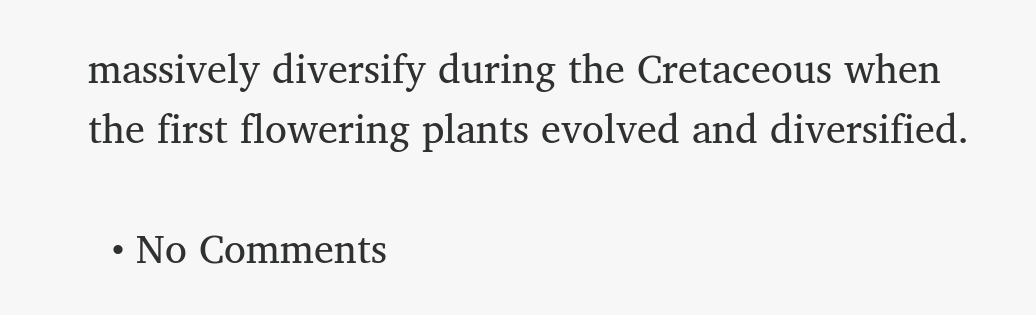massively diversify during the Cretaceous when the first flowering plants evolved and diversified.

  • No Comments